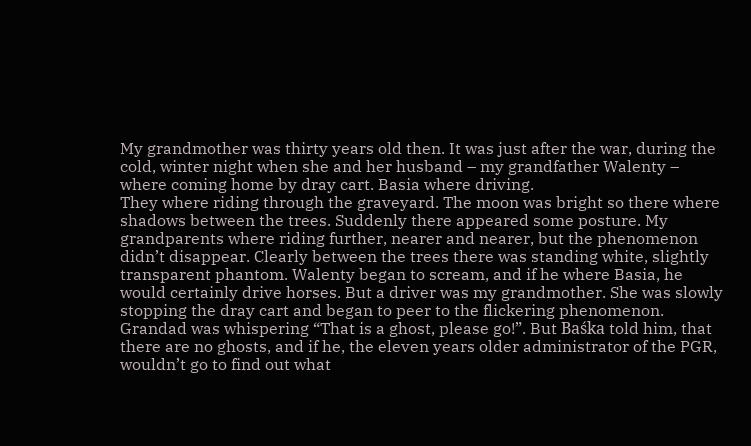My grandmother was thirty years old then. It was just after the war, during the cold, winter night when she and her husband – my grandfather Walenty – where coming home by dray cart. Basia where driving.
They where riding through the graveyard. The moon was bright so there where shadows between the trees. Suddenly there appeared some posture. My grandparents where riding further, nearer and nearer, but the phenomenon didn’t disappear. Clearly between the trees there was standing white, slightly transparent phantom. Walenty began to scream, and if he where Basia, he would certainly drive horses. But a driver was my grandmother. She was slowly stopping the dray cart and began to peer to the flickering phenomenon. Grandad was whispering “That is a ghost, please go!”. But Baśka told him, that there are no ghosts, and if he, the eleven years older administrator of the PGR, wouldn’t go to find out what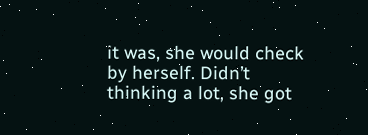it was, she would check by herself. Didn’t thinking a lot, she got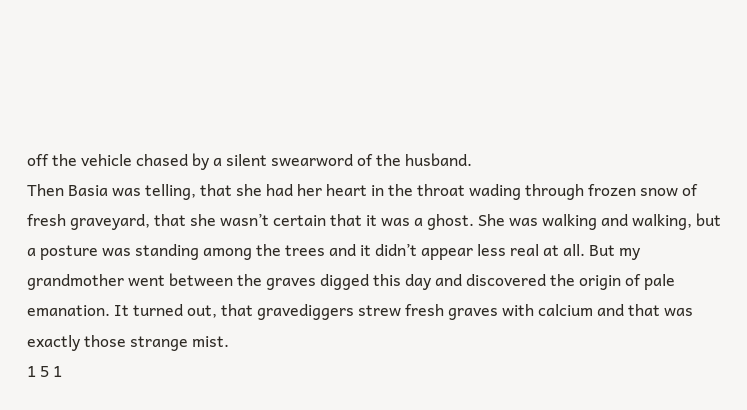off the vehicle chased by a silent swearword of the husband.
Then Basia was telling, that she had her heart in the throat wading through frozen snow of fresh graveyard, that she wasn’t certain that it was a ghost. She was walking and walking, but a posture was standing among the trees and it didn’t appear less real at all. But my grandmother went between the graves digged this day and discovered the origin of pale emanation. It turned out, that gravediggers strew fresh graves with calcium and that was exactly those strange mist.
1 5 1